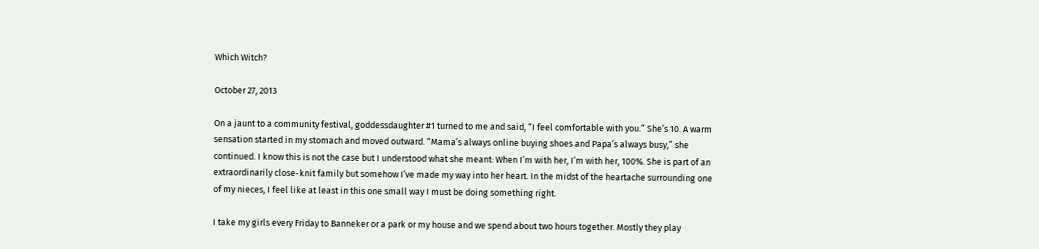Which Witch?

October 27, 2013

On a jaunt to a community festival, goddessdaughter #1 turned to me and said, “I feel comfortable with you.” She’s 10. A warm sensation started in my stomach and moved outward. “Mama’s always online buying shoes and Papa’s always busy,” she continued. I know this is not the case but I understood what she meant: When I’m with her, I’m with her, 100%. She is part of an extraordinarily close-knit family but somehow I’ve made my way into her heart. In the midst of the heartache surrounding one of my nieces, I feel like at least in this one small way I must be doing something right.

I take my girls every Friday to Banneker or a park or my house and we spend about two hours together. Mostly they play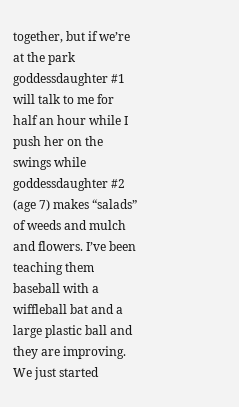together, but if we’re at the park goddessdaughter #1 will talk to me for half an hour while I push her on the swings while goddessdaughter #2 (age 7) makes “salads” of weeds and mulch and flowers. I’ve been teaching them baseball with a wiffleball bat and a large plastic ball and they are improving. We just started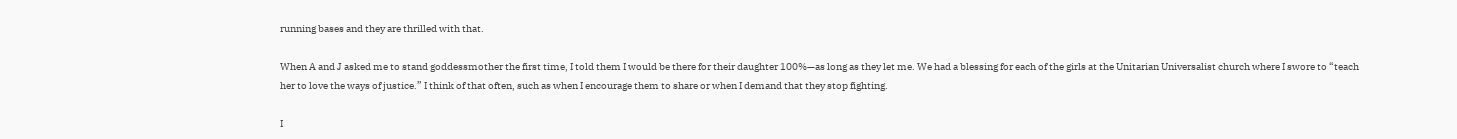running bases and they are thrilled with that.

When A and J asked me to stand goddessmother the first time, I told them I would be there for their daughter 100%—as long as they let me. We had a blessing for each of the girls at the Unitarian Universalist church where I swore to “teach her to love the ways of justice.” I think of that often, such as when I encourage them to share or when I demand that they stop fighting.

I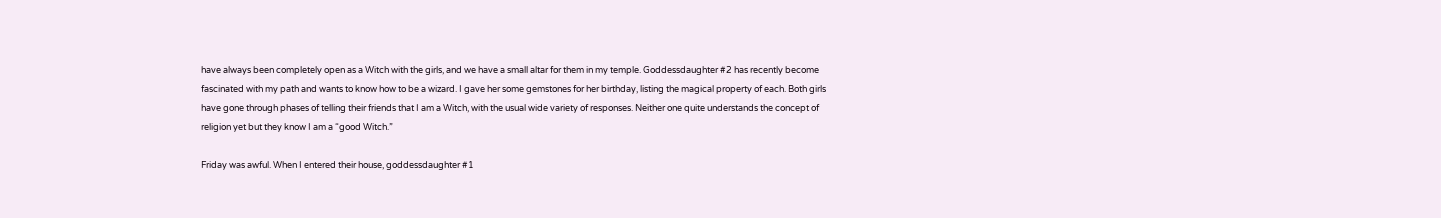have always been completely open as a Witch with the girls, and we have a small altar for them in my temple. Goddessdaughter #2 has recently become fascinated with my path and wants to know how to be a wizard. I gave her some gemstones for her birthday, listing the magical property of each. Both girls have gone through phases of telling their friends that I am a Witch, with the usual wide variety of responses. Neither one quite understands the concept of religion yet but they know I am a “good Witch.”

Friday was awful. When I entered their house, goddessdaughter #1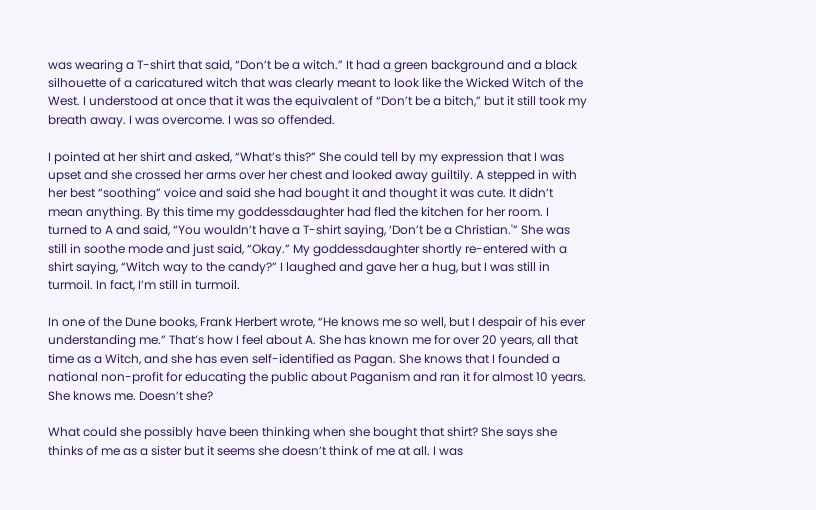was wearing a T-shirt that said, “Don’t be a witch.” It had a green background and a black silhouette of a caricatured witch that was clearly meant to look like the Wicked Witch of the West. I understood at once that it was the equivalent of “Don’t be a bitch,” but it still took my breath away. I was overcome. I was so offended.

I pointed at her shirt and asked, “What’s this?” She could tell by my expression that I was upset and she crossed her arms over her chest and looked away guiltily. A stepped in with her best “soothing” voice and said she had bought it and thought it was cute. It didn’t mean anything. By this time my goddessdaughter had fled the kitchen for her room. I turned to A and said, “You wouldn’t have a T-shirt saying, ‘Don’t be a Christian.'” She was still in soothe mode and just said, “Okay.” My goddessdaughter shortly re-entered with a shirt saying, “Witch way to the candy?” I laughed and gave her a hug, but I was still in turmoil. In fact, I’m still in turmoil.

In one of the Dune books, Frank Herbert wrote, “He knows me so well, but I despair of his ever understanding me.” That’s how I feel about A. She has known me for over 20 years, all that time as a Witch, and she has even self-identified as Pagan. She knows that I founded a national non-profit for educating the public about Paganism and ran it for almost 10 years. She knows me. Doesn’t she?

What could she possibly have been thinking when she bought that shirt? She says she thinks of me as a sister but it seems she doesn’t think of me at all. I was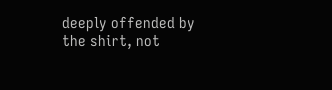deeply offended by the shirt, not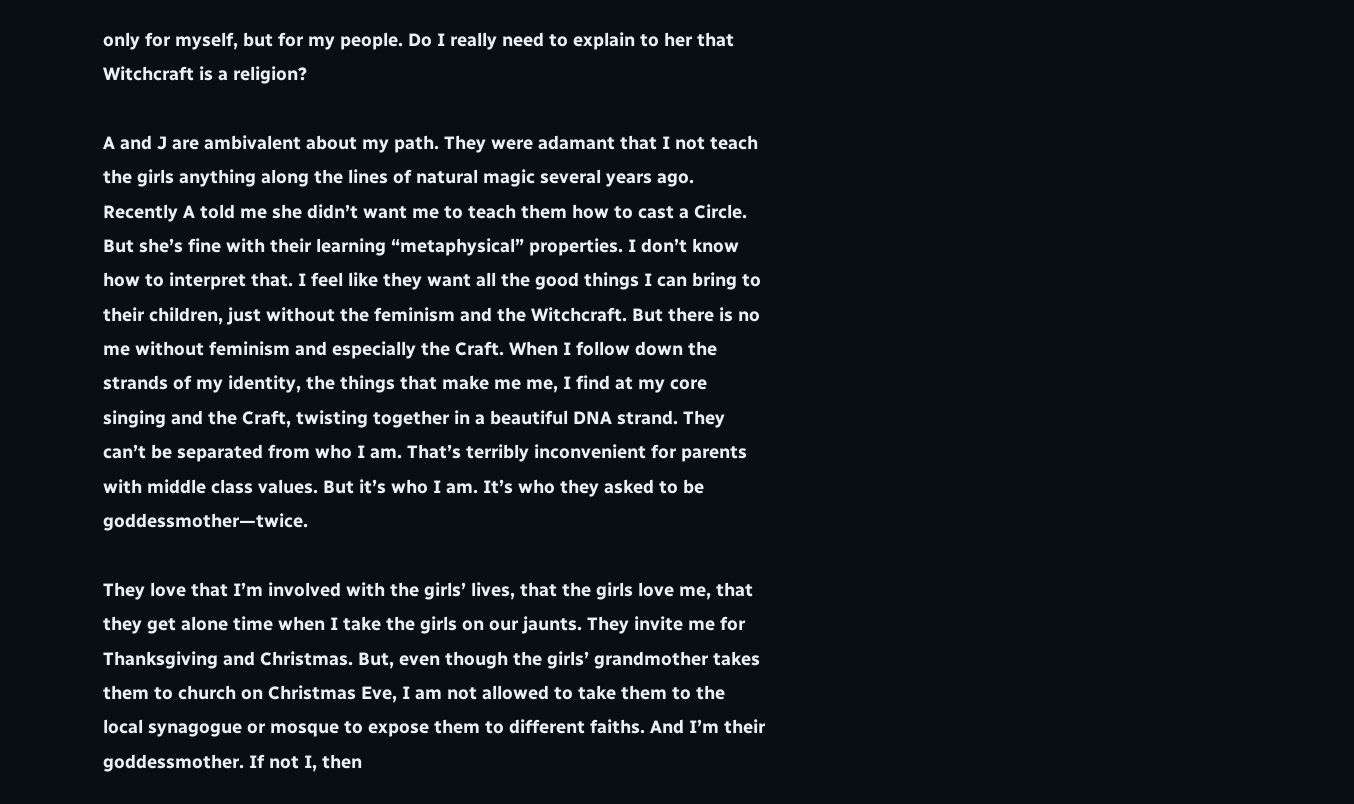only for myself, but for my people. Do I really need to explain to her that Witchcraft is a religion?

A and J are ambivalent about my path. They were adamant that I not teach the girls anything along the lines of natural magic several years ago. Recently A told me she didn’t want me to teach them how to cast a Circle. But she’s fine with their learning “metaphysical” properties. I don’t know how to interpret that. I feel like they want all the good things I can bring to their children, just without the feminism and the Witchcraft. But there is no me without feminism and especially the Craft. When I follow down the strands of my identity, the things that make me me, I find at my core singing and the Craft, twisting together in a beautiful DNA strand. They can’t be separated from who I am. That’s terribly inconvenient for parents with middle class values. But it’s who I am. It’s who they asked to be goddessmother—twice.

They love that I’m involved with the girls’ lives, that the girls love me, that they get alone time when I take the girls on our jaunts. They invite me for Thanksgiving and Christmas. But, even though the girls’ grandmother takes them to church on Christmas Eve, I am not allowed to take them to the local synagogue or mosque to expose them to different faiths. And I’m their goddessmother. If not I, then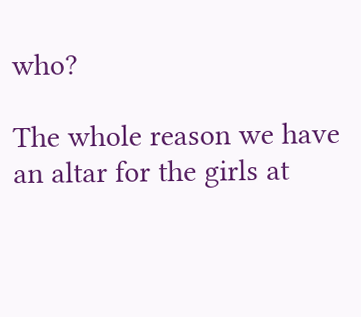who?

The whole reason we have an altar for the girls at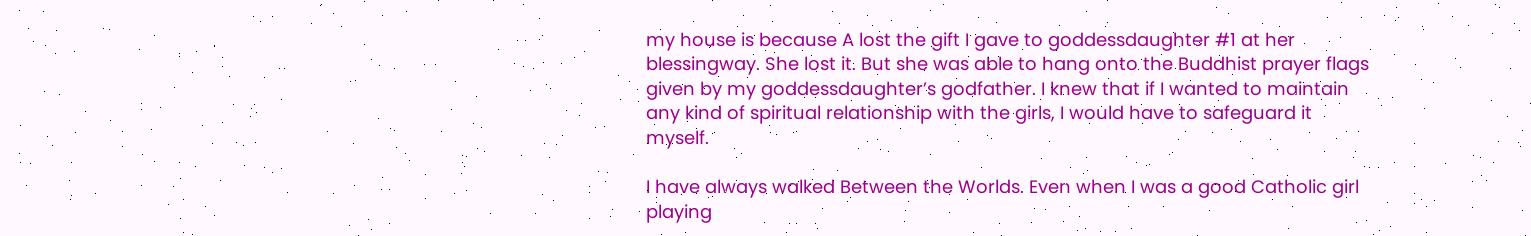my house is because A lost the gift I gave to goddessdaughter #1 at her blessingway. She lost it. But she was able to hang onto the Buddhist prayer flags given by my goddessdaughter’s godfather. I knew that if I wanted to maintain any kind of spiritual relationship with the girls, I would have to safeguard it myself.

I have always walked Between the Worlds. Even when I was a good Catholic girl playing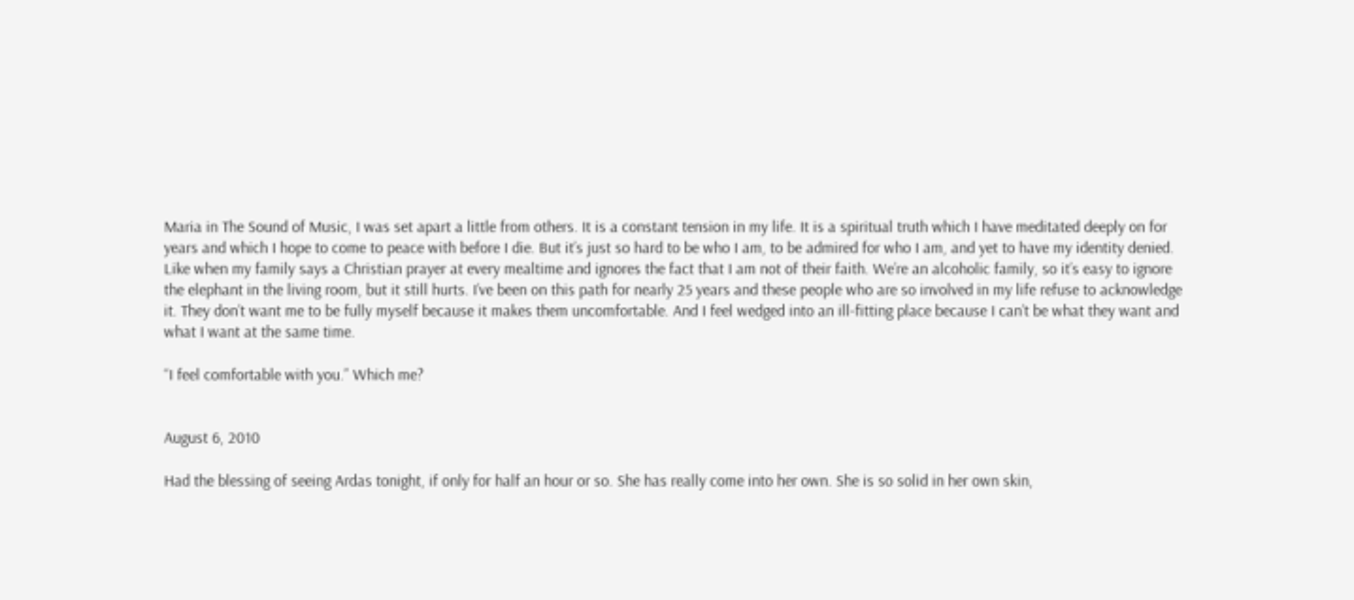Maria in The Sound of Music, I was set apart a little from others. It is a constant tension in my life. It is a spiritual truth which I have meditated deeply on for years and which I hope to come to peace with before I die. But it’s just so hard to be who I am, to be admired for who I am, and yet to have my identity denied. Like when my family says a Christian prayer at every mealtime and ignores the fact that I am not of their faith. We’re an alcoholic family, so it’s easy to ignore the elephant in the living room, but it still hurts. I’ve been on this path for nearly 25 years and these people who are so involved in my life refuse to acknowledge it. They don’t want me to be fully myself because it makes them uncomfortable. And I feel wedged into an ill-fitting place because I can’t be what they want and what I want at the same time.

“I feel comfortable with you.” Which me?


August 6, 2010

Had the blessing of seeing Ardas tonight, if only for half an hour or so. She has really come into her own. She is so solid in her own skin,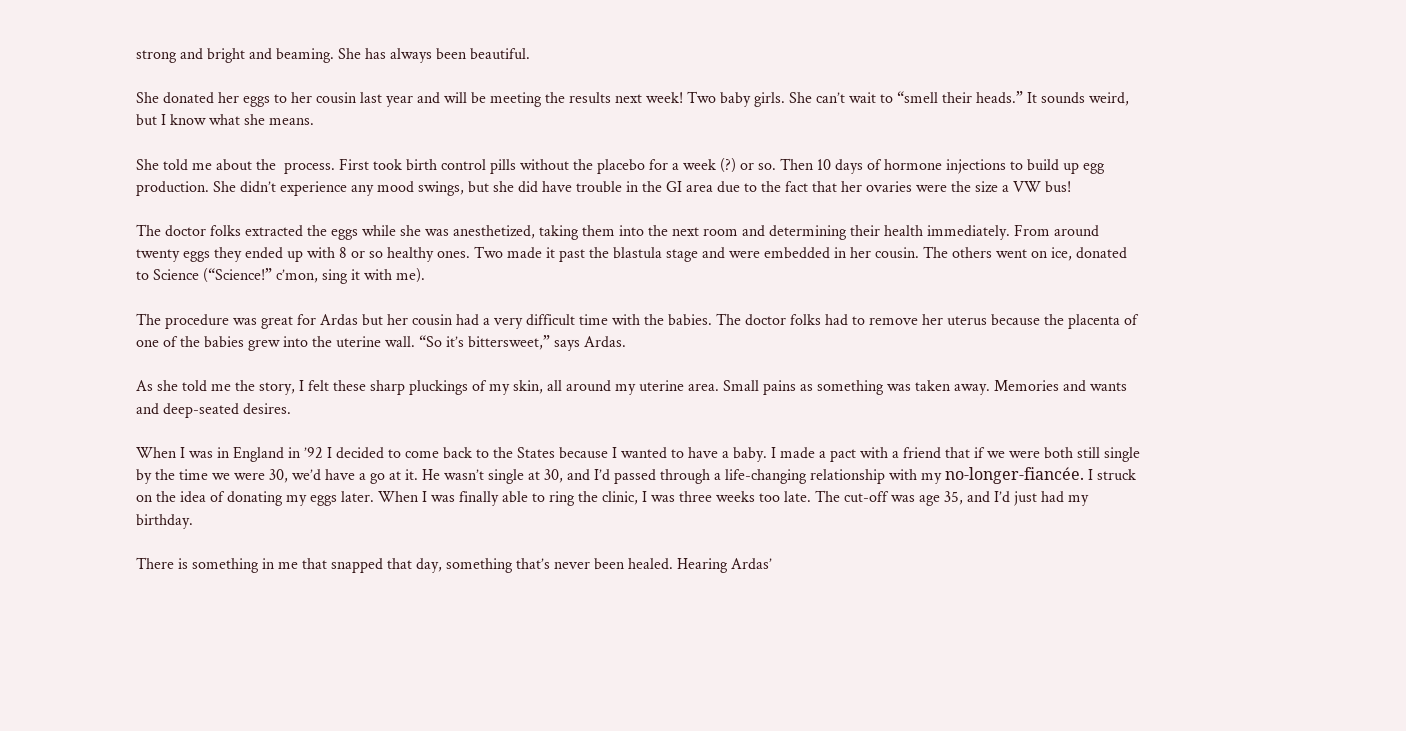strong and bright and beaming. She has always been beautiful.

She donated her eggs to her cousin last year and will be meeting the results next week! Two baby girls. She can’t wait to “smell their heads.” It sounds weird, but I know what she means.

She told me about the  process. First took birth control pills without the placebo for a week (?) or so. Then 10 days of hormone injections to build up egg production. She didn’t experience any mood swings, but she did have trouble in the GI area due to the fact that her ovaries were the size a VW bus!

The doctor folks extracted the eggs while she was anesthetized, taking them into the next room and determining their health immediately. From around twenty eggs they ended up with 8 or so healthy ones. Two made it past the blastula stage and were embedded in her cousin. The others went on ice, donated to Science (“Science!” c’mon, sing it with me).

The procedure was great for Ardas but her cousin had a very difficult time with the babies. The doctor folks had to remove her uterus because the placenta of one of the babies grew into the uterine wall. “So it’s bittersweet,” says Ardas.

As she told me the story, I felt these sharp pluckings of my skin, all around my uterine area. Small pains as something was taken away. Memories and wants and deep-seated desires.

When I was in England in ’92 I decided to come back to the States because I wanted to have a baby. I made a pact with a friend that if we were both still single by the time we were 30, we’d have a go at it. He wasn’t single at 30, and I’d passed through a life-changing relationship with my no-longer-fiancée. I struck on the idea of donating my eggs later. When I was finally able to ring the clinic, I was three weeks too late. The cut-off was age 35, and I’d just had my birthday.

There is something in me that snapped that day, something that’s never been healed. Hearing Ardas’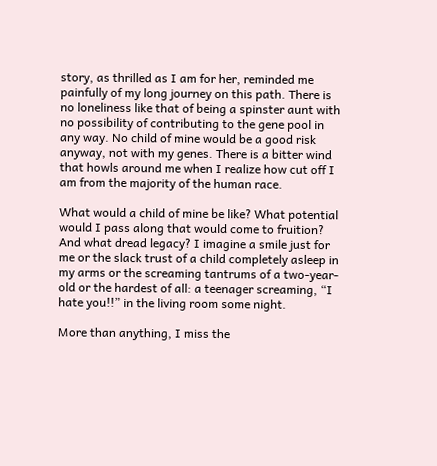story, as thrilled as I am for her, reminded me painfully of my long journey on this path. There is no loneliness like that of being a spinster aunt with no possibility of contributing to the gene pool in any way. No child of mine would be a good risk anyway, not with my genes. There is a bitter wind that howls around me when I realize how cut off I am from the majority of the human race.

What would a child of mine be like? What potential would I pass along that would come to fruition? And what dread legacy? I imagine a smile just for me or the slack trust of a child completely asleep in my arms or the screaming tantrums of a two-year-old or the hardest of all: a teenager screaming, “I hate you!!” in the living room some night.

More than anything, I miss the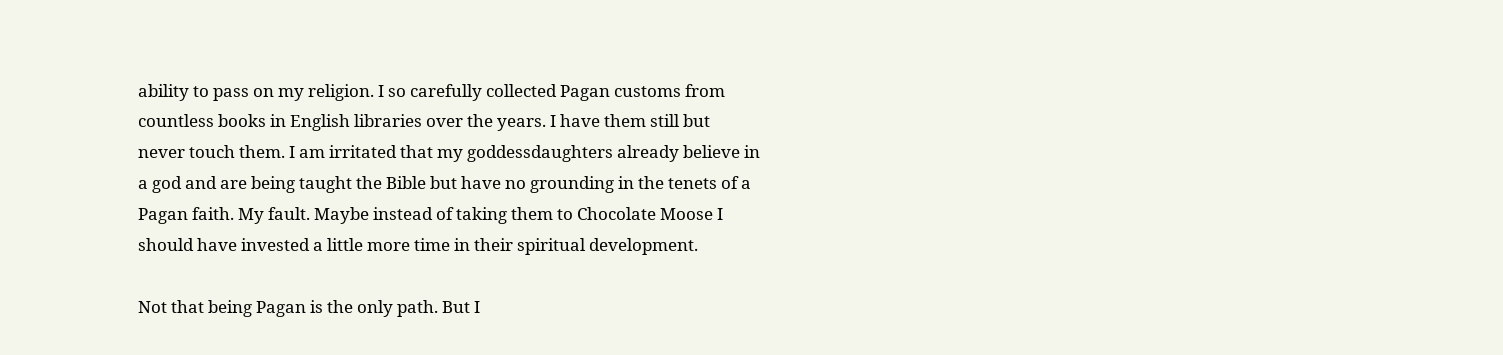ability to pass on my religion. I so carefully collected Pagan customs from countless books in English libraries over the years. I have them still but never touch them. I am irritated that my goddessdaughters already believe in a god and are being taught the Bible but have no grounding in the tenets of a Pagan faith. My fault. Maybe instead of taking them to Chocolate Moose I should have invested a little more time in their spiritual development.

Not that being Pagan is the only path. But I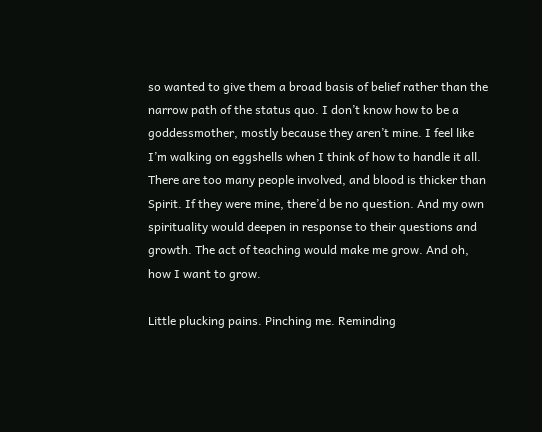so wanted to give them a broad basis of belief rather than the narrow path of the status quo. I don’t know how to be a goddessmother, mostly because they aren’t mine. I feel like I’m walking on eggshells when I think of how to handle it all. There are too many people involved, and blood is thicker than Spirit. If they were mine, there’d be no question. And my own spirituality would deepen in response to their questions and growth. The act of teaching would make me grow. And oh, how I want to grow.

Little plucking pains. Pinching me. Reminding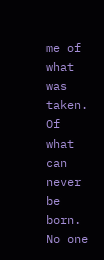me of what was taken. Of what can never be born. No one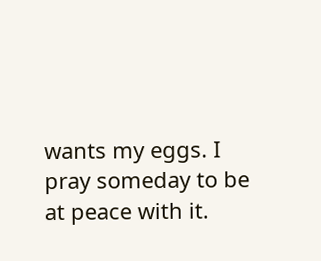wants my eggs. I pray someday to be at peace with it.